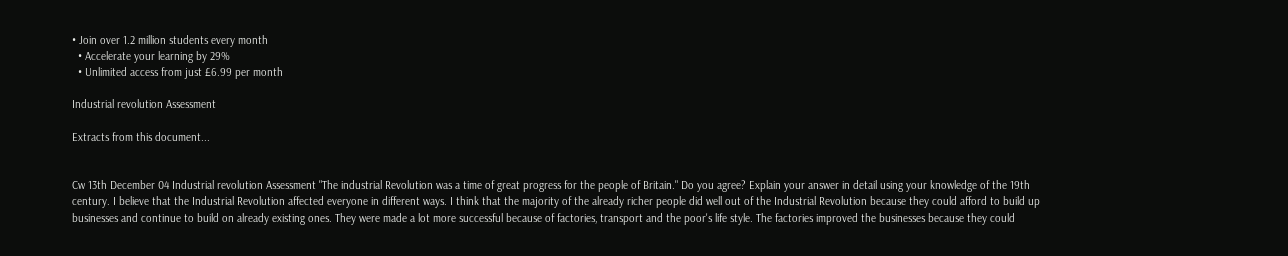• Join over 1.2 million students every month
  • Accelerate your learning by 29%
  • Unlimited access from just £6.99 per month

Industrial revolution Assessment

Extracts from this document...


Cw 13th December 04 Industrial revolution Assessment "The industrial Revolution was a time of great progress for the people of Britain." Do you agree? Explain your answer in detail using your knowledge of the 19th century. I believe that the Industrial Revolution affected everyone in different ways. I think that the majority of the already richer people did well out of the Industrial Revolution because they could afford to build up businesses and continue to build on already existing ones. They were made a lot more successful because of factories, transport and the poor's life style. The factories improved the businesses because they could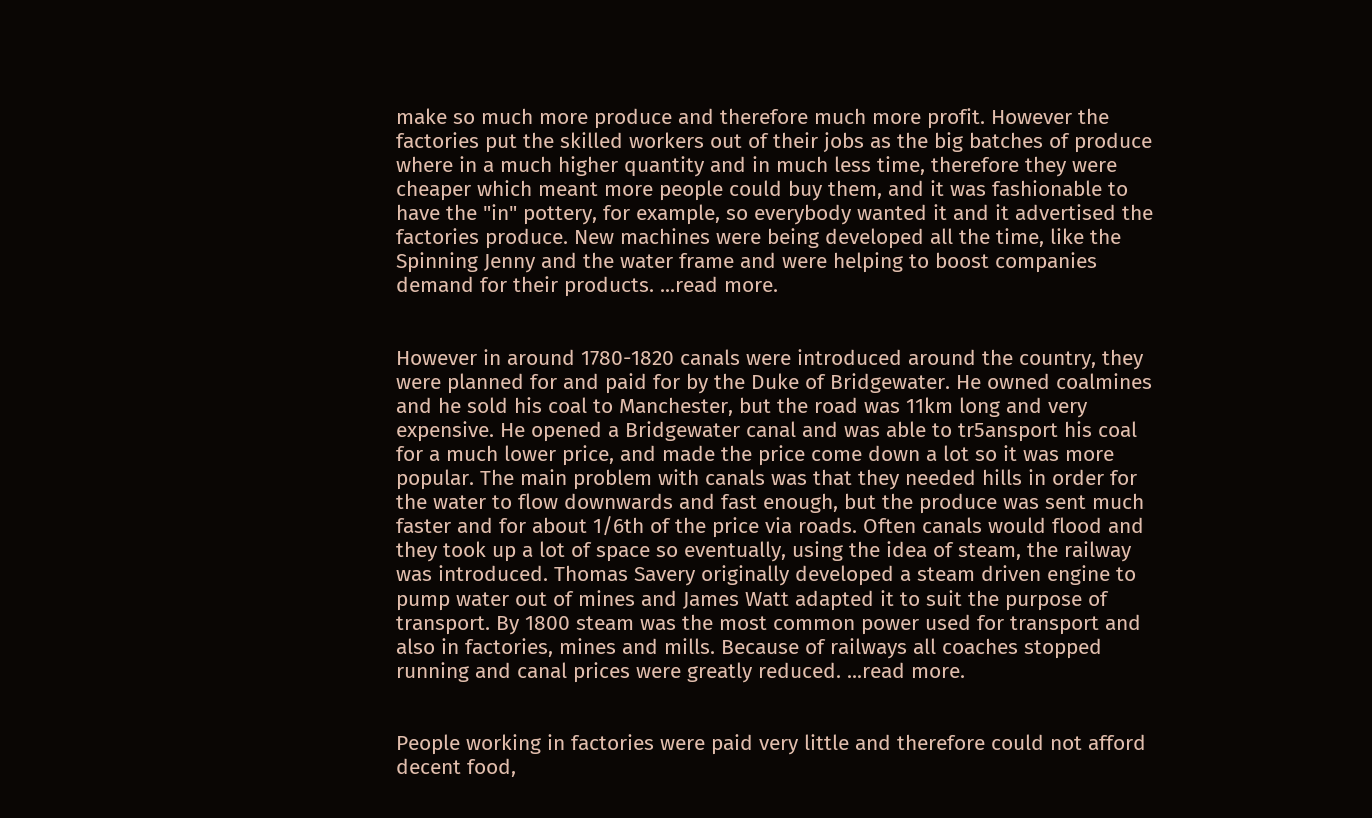make so much more produce and therefore much more profit. However the factories put the skilled workers out of their jobs as the big batches of produce where in a much higher quantity and in much less time, therefore they were cheaper which meant more people could buy them, and it was fashionable to have the "in" pottery, for example, so everybody wanted it and it advertised the factories produce. New machines were being developed all the time, like the Spinning Jenny and the water frame and were helping to boost companies demand for their products. ...read more.


However in around 1780-1820 canals were introduced around the country, they were planned for and paid for by the Duke of Bridgewater. He owned coalmines and he sold his coal to Manchester, but the road was 11km long and very expensive. He opened a Bridgewater canal and was able to tr5ansport his coal for a much lower price, and made the price come down a lot so it was more popular. The main problem with canals was that they needed hills in order for the water to flow downwards and fast enough, but the produce was sent much faster and for about 1/6th of the price via roads. Often canals would flood and they took up a lot of space so eventually, using the idea of steam, the railway was introduced. Thomas Savery originally developed a steam driven engine to pump water out of mines and James Watt adapted it to suit the purpose of transport. By 1800 steam was the most common power used for transport and also in factories, mines and mills. Because of railways all coaches stopped running and canal prices were greatly reduced. ...read more.


People working in factories were paid very little and therefore could not afford decent food,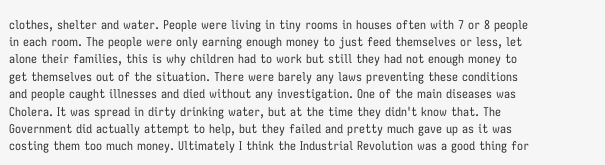clothes, shelter and water. People were living in tiny rooms in houses often with 7 or 8 people in each room. The people were only earning enough money to just feed themselves or less, let alone their families, this is why children had to work but still they had not enough money to get themselves out of the situation. There were barely any laws preventing these conditions and people caught illnesses and died without any investigation. One of the main diseases was Cholera. It was spread in dirty drinking water, but at the time they didn't know that. The Government did actually attempt to help, but they failed and pretty much gave up as it was costing them too much money. Ultimately I think the Industrial Revolution was a good thing for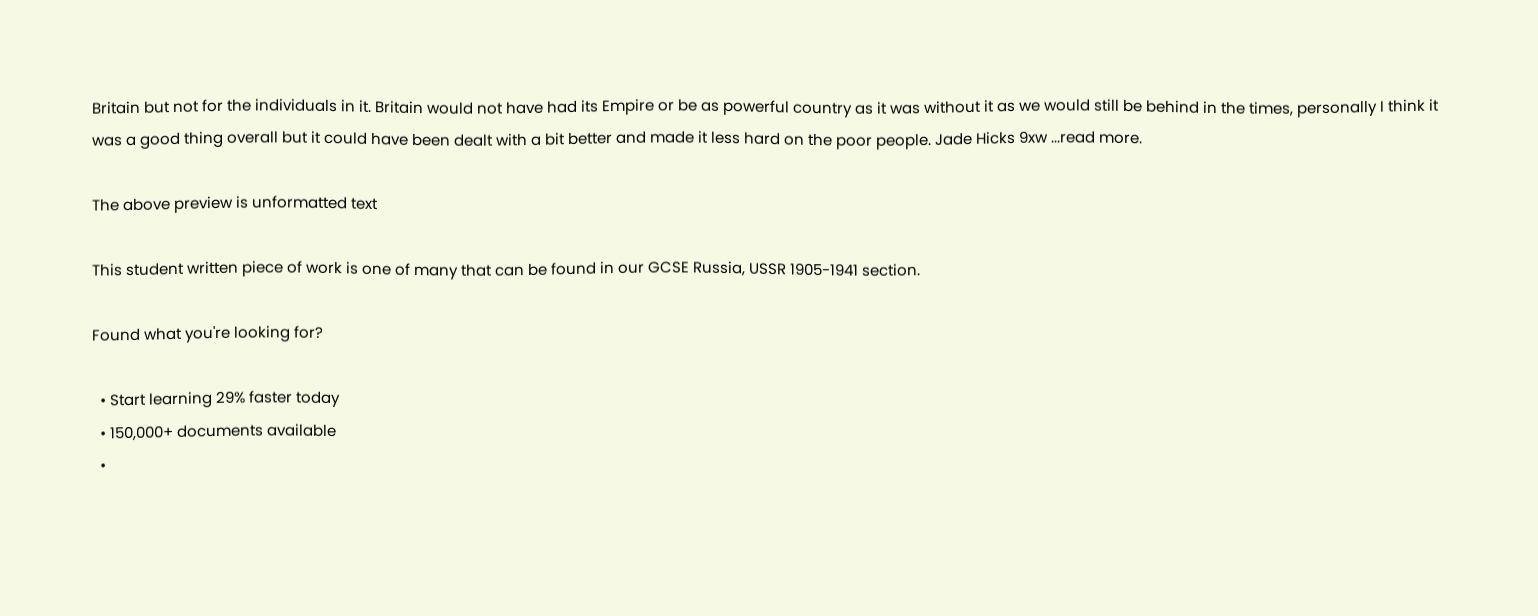Britain but not for the individuals in it. Britain would not have had its Empire or be as powerful country as it was without it as we would still be behind in the times, personally I think it was a good thing overall but it could have been dealt with a bit better and made it less hard on the poor people. Jade Hicks 9xw ...read more.

The above preview is unformatted text

This student written piece of work is one of many that can be found in our GCSE Russia, USSR 1905-1941 section.

Found what you're looking for?

  • Start learning 29% faster today
  • 150,000+ documents available
  •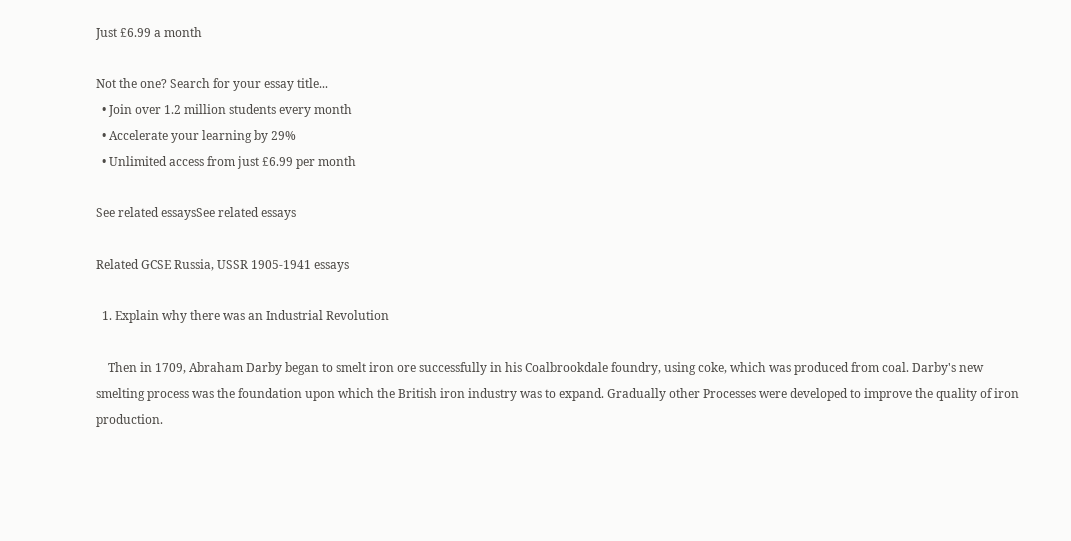Just £6.99 a month

Not the one? Search for your essay title...
  • Join over 1.2 million students every month
  • Accelerate your learning by 29%
  • Unlimited access from just £6.99 per month

See related essaysSee related essays

Related GCSE Russia, USSR 1905-1941 essays

  1. Explain why there was an Industrial Revolution

    Then in 1709, Abraham Darby began to smelt iron ore successfully in his Coalbrookdale foundry, using coke, which was produced from coal. Darby's new smelting process was the foundation upon which the British iron industry was to expand. Gradually other Processes were developed to improve the quality of iron production.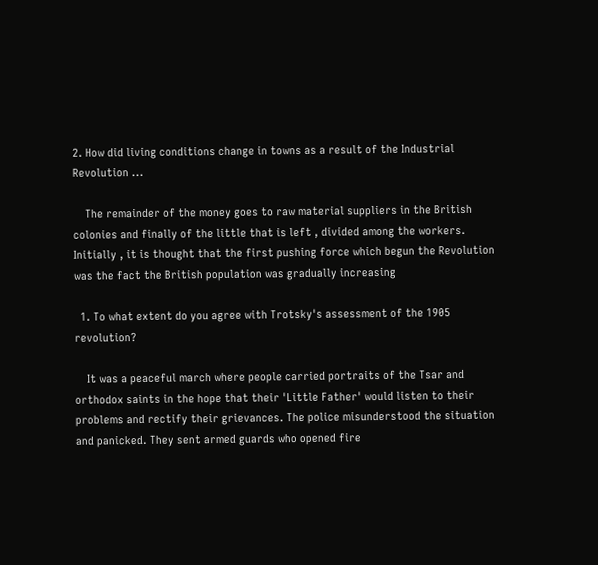2. How did living conditions change in towns as a result of the Industrial Revolution ...

    The remainder of the money goes to raw material suppliers in the British colonies and finally of the little that is left , divided among the workers. Initially , it is thought that the first pushing force which begun the Revolution was the fact the British population was gradually increasing

  1. To what extent do you agree with Trotsky's assessment of the 1905 revolution?

    It was a peaceful march where people carried portraits of the Tsar and orthodox saints in the hope that their 'Little Father' would listen to their problems and rectify their grievances. The police misunderstood the situation and panicked. They sent armed guards who opened fire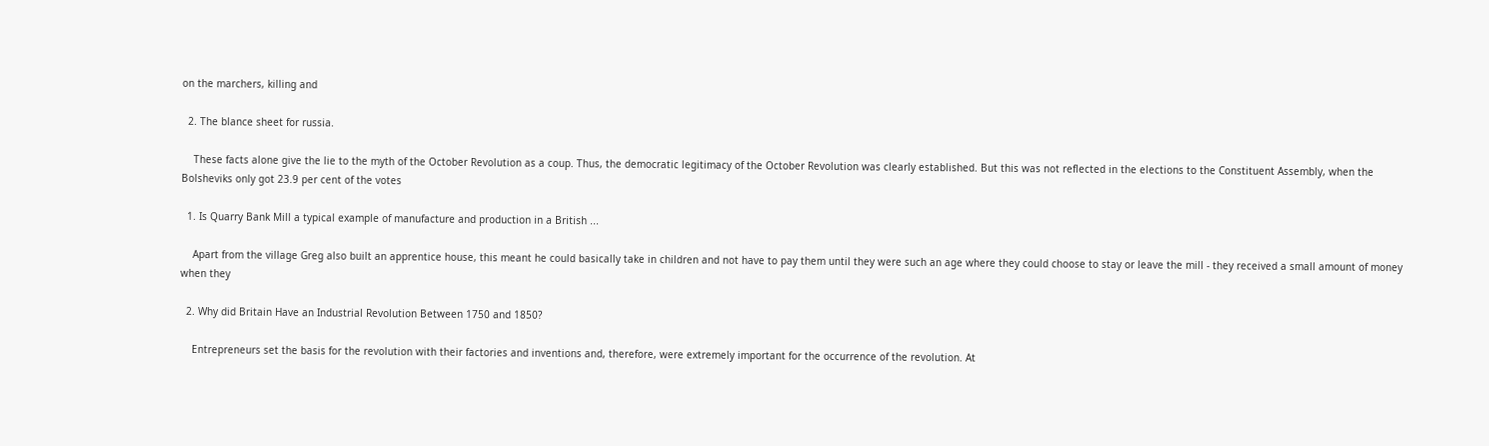on the marchers, killing and

  2. The blance sheet for russia.

    These facts alone give the lie to the myth of the October Revolution as a coup. Thus, the democratic legitimacy of the October Revolution was clearly established. But this was not reflected in the elections to the Constituent Assembly, when the Bolsheviks only got 23.9 per cent of the votes

  1. Is Quarry Bank Mill a typical example of manufacture and production in a British ...

    Apart from the village Greg also built an apprentice house, this meant he could basically take in children and not have to pay them until they were such an age where they could choose to stay or leave the mill - they received a small amount of money when they

  2. Why did Britain Have an Industrial Revolution Between 1750 and 1850?

    Entrepreneurs set the basis for the revolution with their factories and inventions and, therefore, were extremely important for the occurrence of the revolution. At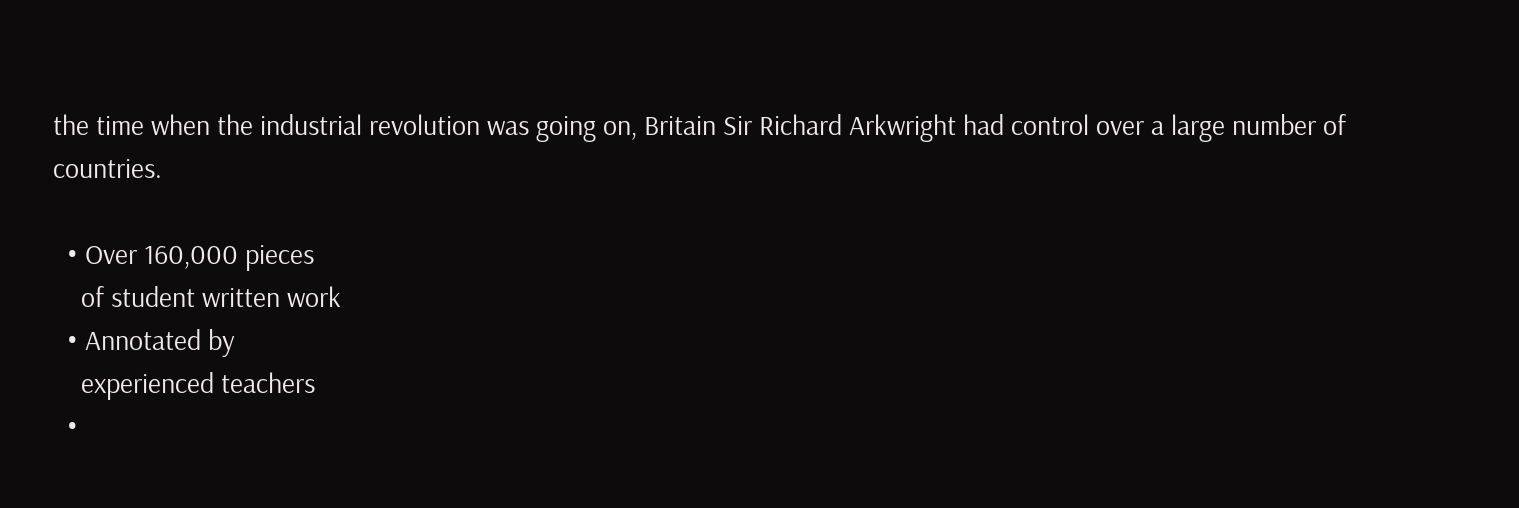the time when the industrial revolution was going on, Britain Sir Richard Arkwright had control over a large number of countries.

  • Over 160,000 pieces
    of student written work
  • Annotated by
    experienced teachers
  •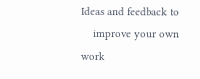Ideas and feedback to
    improve your own work